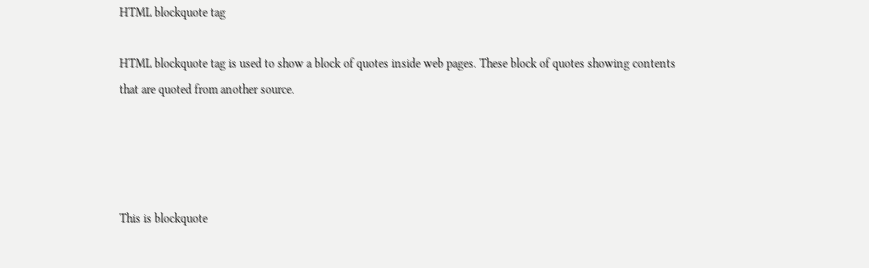HTML blockquote tag

HTML blockquote tag is used to show a block of quotes inside web pages. These block of quotes showing contents that are quoted from another source.




This is blockquote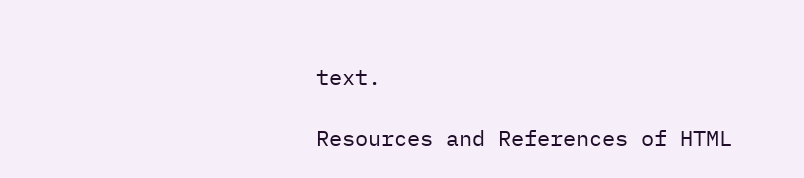text.

Resources and References of HTML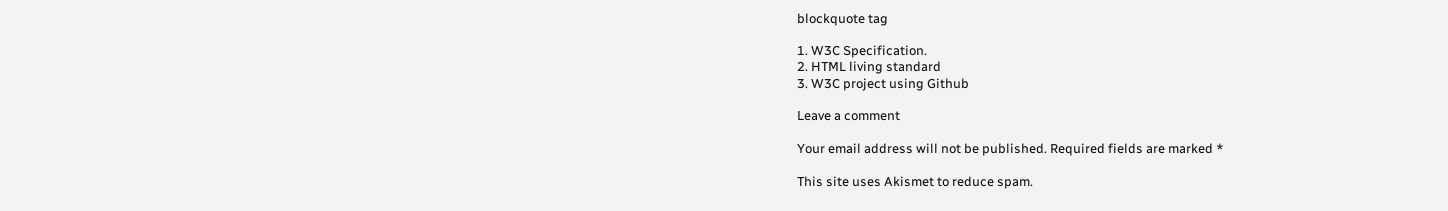blockquote tag

1. W3C Specification.
2. HTML living standard
3. W3C project using Github

Leave a comment

Your email address will not be published. Required fields are marked *

This site uses Akismet to reduce spam.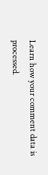Learn how your comment data is processed.